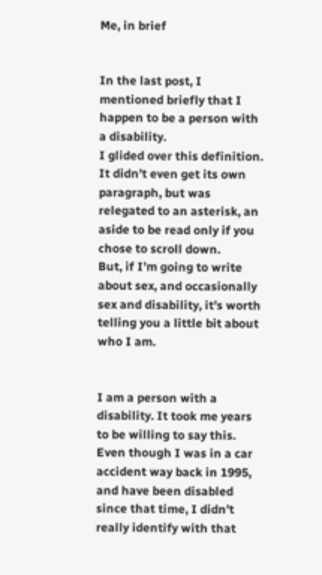Me, in brief


In the last post, I mentioned briefly that I happen to be a person with a disability.
I glided over this definition. It didn’t even get its own paragraph, but was relegated to an asterisk, an aside to be read only if you chose to scroll down.
But, if I’m going to write about sex, and occasionally sex and disability, it’s worth telling you a little bit about who I am.


I am a person with a disability. It took me years to be willing to say this. Even though I was in a car accident way back in 1995, and have been disabled since that time, I didn’t really identify with that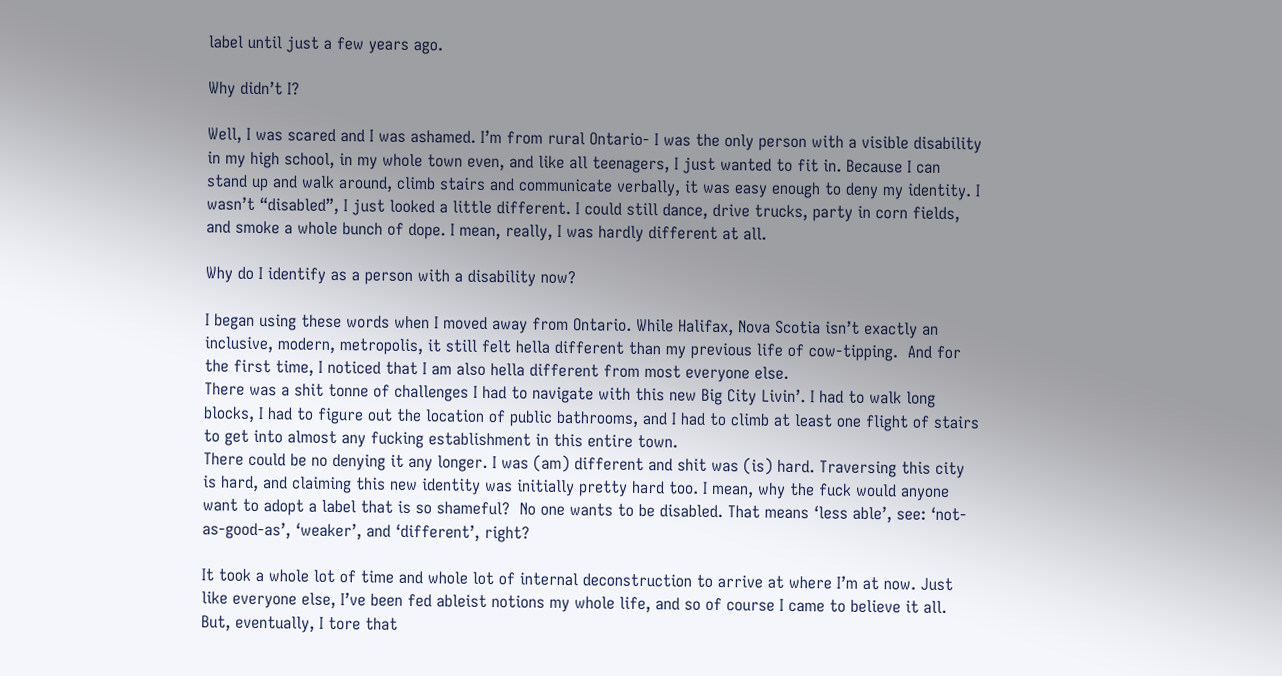label until just a few years ago.

Why didn’t I?

Well, I was scared and I was ashamed. I’m from rural Ontario- I was the only person with a visible disability in my high school, in my whole town even, and like all teenagers, I just wanted to fit in. Because I can stand up and walk around, climb stairs and communicate verbally, it was easy enough to deny my identity. I wasn’t “disabled”, I just looked a little different. I could still dance, drive trucks, party in corn fields, and smoke a whole bunch of dope. I mean, really, I was hardly different at all.

Why do I identify as a person with a disability now?

I began using these words when I moved away from Ontario. While Halifax, Nova Scotia isn’t exactly an inclusive, modern, metropolis, it still felt hella different than my previous life of cow-tipping.  And for the first time, I noticed that I am also hella different from most everyone else.
There was a shit tonne of challenges I had to navigate with this new Big City Livin’. I had to walk long blocks, I had to figure out the location of public bathrooms, and I had to climb at least one flight of stairs to get into almost any fucking establishment in this entire town.
There could be no denying it any longer. I was (am) different and shit was (is) hard. Traversing this city is hard, and claiming this new identity was initially pretty hard too. I mean, why the fuck would anyone want to adopt a label that is so shameful?  No one wants to be disabled. That means ‘less able’, see: ‘not-as-good-as’, ‘weaker’, and ‘different’, right?

It took a whole lot of time and whole lot of internal deconstruction to arrive at where I’m at now. Just like everyone else, I’ve been fed ableist notions my whole life, and so of course I came to believe it all. But, eventually, I tore that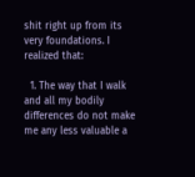shit right up from its very foundations. I realized that:

  1. The way that I walk and all my bodily differences do not make me any less valuable a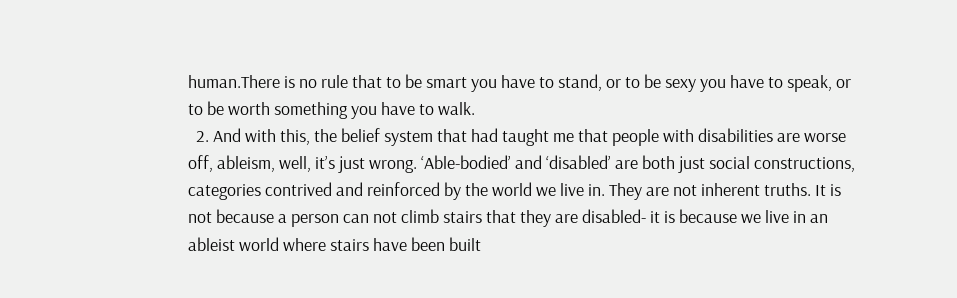human.There is no rule that to be smart you have to stand, or to be sexy you have to speak, or to be worth something you have to walk.
  2. And with this, the belief system that had taught me that people with disabilities are worse off, ableism, well, it’s just wrong. ‘Able-bodied’ and ‘disabled’ are both just social constructions, categories contrived and reinforced by the world we live in. They are not inherent truths. It is not because a person can not climb stairs that they are disabled- it is because we live in an ableist world where stairs have been built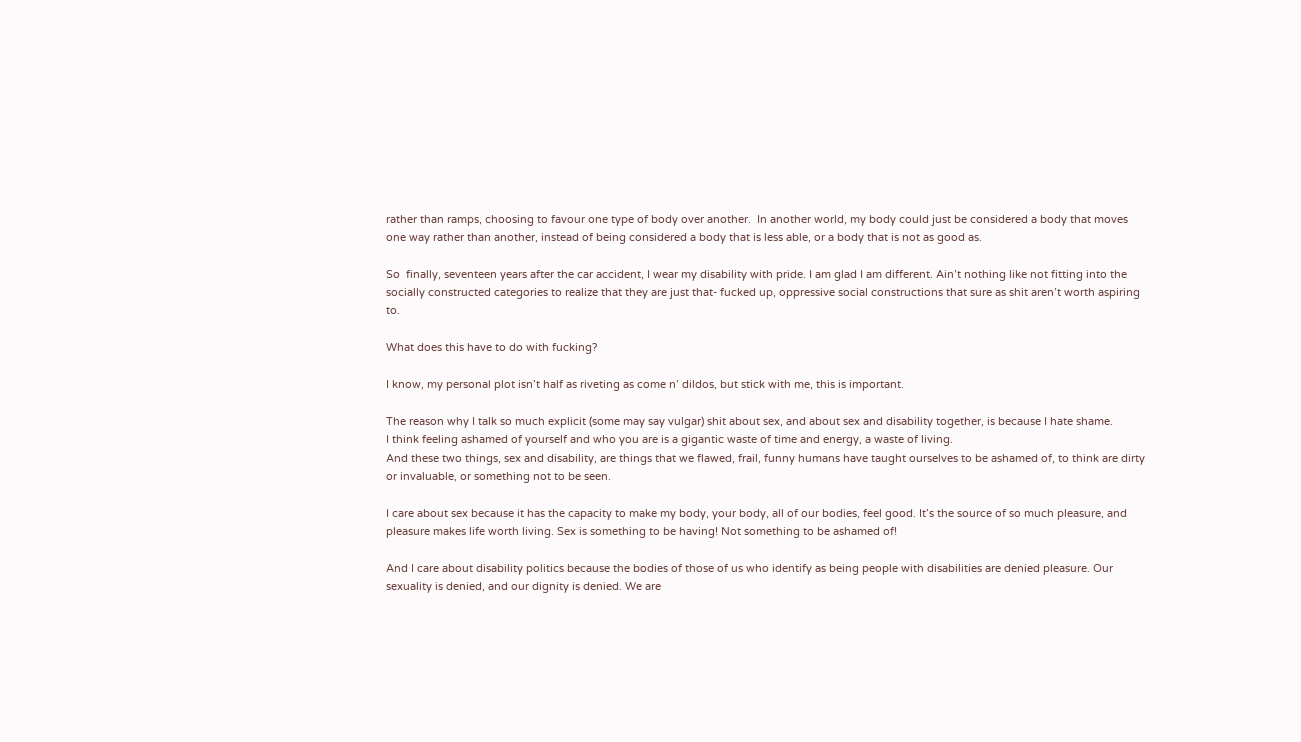rather than ramps, choosing to favour one type of body over another.  In another world, my body could just be considered a body that moves one way rather than another, instead of being considered a body that is less able, or a body that is not as good as.

So  finally, seventeen years after the car accident, I wear my disability with pride. I am glad I am different. Ain’t nothing like not fitting into the socially constructed categories to realize that they are just that- fucked up, oppressive social constructions that sure as shit aren’t worth aspiring to.

What does this have to do with fucking?

I know, my personal plot isn’t half as riveting as come n’ dildos, but stick with me, this is important.

The reason why I talk so much explicit (some may say vulgar) shit about sex, and about sex and disability together, is because I hate shame.
I think feeling ashamed of yourself and who you are is a gigantic waste of time and energy, a waste of living.
And these two things, sex and disability, are things that we flawed, frail, funny humans have taught ourselves to be ashamed of, to think are dirty or invaluable, or something not to be seen.

I care about sex because it has the capacity to make my body, your body, all of our bodies, feel good. It’s the source of so much pleasure, and pleasure makes life worth living. Sex is something to be having! Not something to be ashamed of!

And I care about disability politics because the bodies of those of us who identify as being people with disabilities are denied pleasure. Our sexuality is denied, and our dignity is denied. We are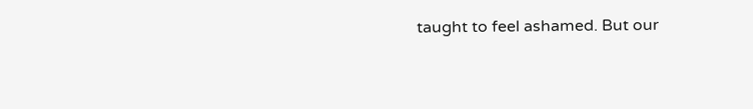taught to feel ashamed. But our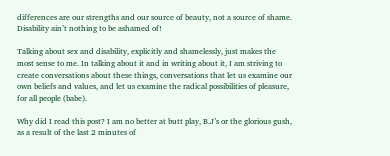differences are our strengths and our source of beauty, not a source of shame. Disability ain’t nothing to be ashamed of!

Talking about sex and disability, explicitly and shamelessly, just makes the most sense to me. In talking about it and in writing about it, I am striving to create conversations about these things, conversations that let us examine our own beliefs and values, and let us examine the radical possibilities of pleasure, for all people (babe).

Why did I read this post? I am no better at butt play, B.J’s or the glorious gush, as a result of the last 2 minutes of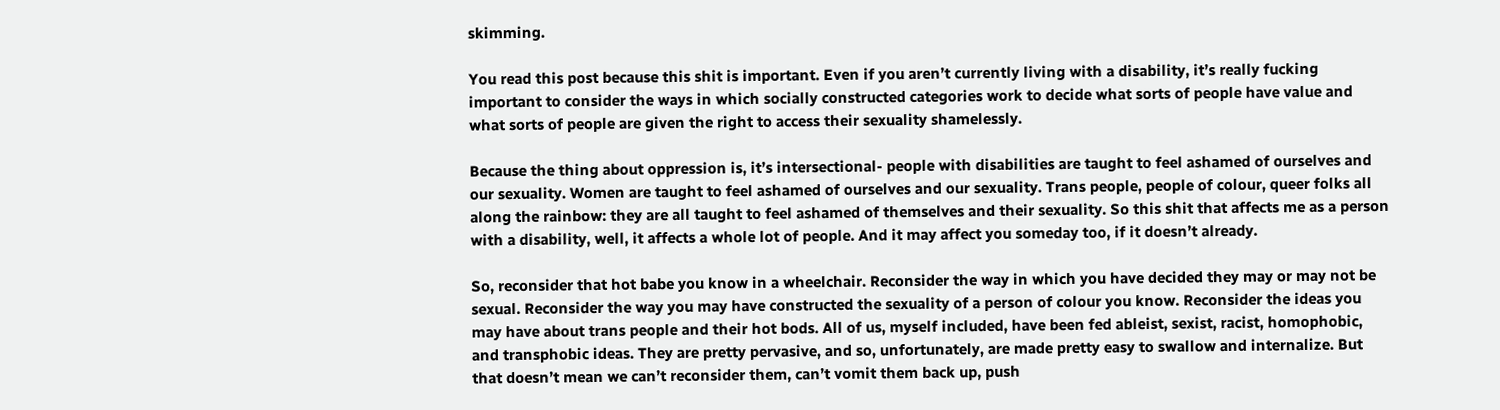skimming.

You read this post because this shit is important. Even if you aren’t currently living with a disability, it’s really fucking important to consider the ways in which socially constructed categories work to decide what sorts of people have value and what sorts of people are given the right to access their sexuality shamelessly.

Because the thing about oppression is, it’s intersectional- people with disabilities are taught to feel ashamed of ourselves and our sexuality. Women are taught to feel ashamed of ourselves and our sexuality. Trans people, people of colour, queer folks all along the rainbow: they are all taught to feel ashamed of themselves and their sexuality. So this shit that affects me as a person with a disability, well, it affects a whole lot of people. And it may affect you someday too, if it doesn’t already.

So, reconsider that hot babe you know in a wheelchair. Reconsider the way in which you have decided they may or may not be sexual. Reconsider the way you may have constructed the sexuality of a person of colour you know. Reconsider the ideas you may have about trans people and their hot bods. All of us, myself included, have been fed ableist, sexist, racist, homophobic, and transphobic ideas. They are pretty pervasive, and so, unfortunately, are made pretty easy to swallow and internalize. But that doesn’t mean we can’t reconsider them, can’t vomit them back up, push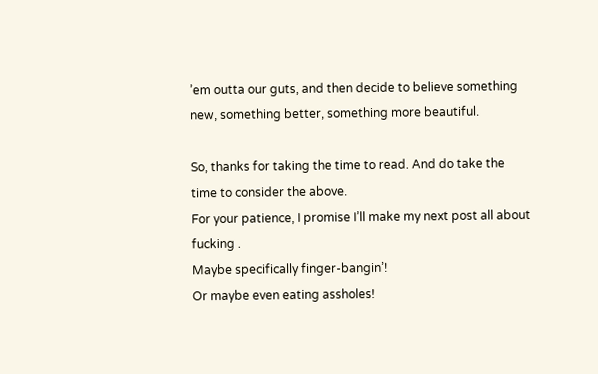’em outta our guts, and then decide to believe something new, something better, something more beautiful.

So, thanks for taking the time to read. And do take the time to consider the above.
For your patience, I promise I’ll make my next post all about fucking .
Maybe specifically finger-bangin’!
Or maybe even eating assholes!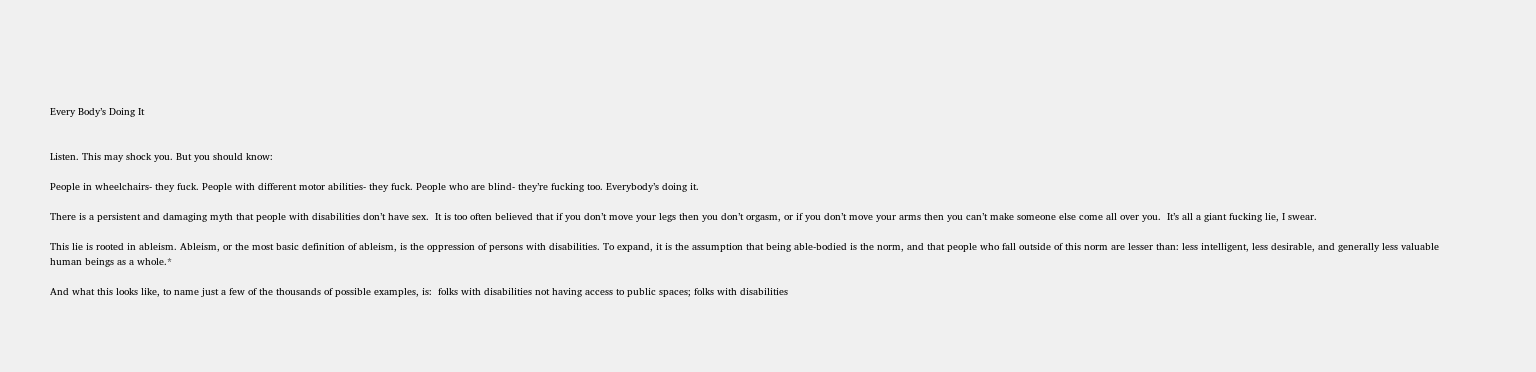Every Body’s Doing It


Listen. This may shock you. But you should know:

People in wheelchairs- they fuck. People with different motor abilities- they fuck. People who are blind- they’re fucking too. Everybody’s doing it.

There is a persistent and damaging myth that people with disabilities don’t have sex.  It is too often believed that if you don’t move your legs then you don’t orgasm, or if you don’t move your arms then you can’t make someone else come all over you.  It’s all a giant fucking lie, I swear.

This lie is rooted in ableism. Ableism, or the most basic definition of ableism, is the oppression of persons with disabilities. To expand, it is the assumption that being able-bodied is the norm, and that people who fall outside of this norm are lesser than: less intelligent, less desirable, and generally less valuable human beings as a whole.*

And what this looks like, to name just a few of the thousands of possible examples, is:  folks with disabilities not having access to public spaces; folks with disabilities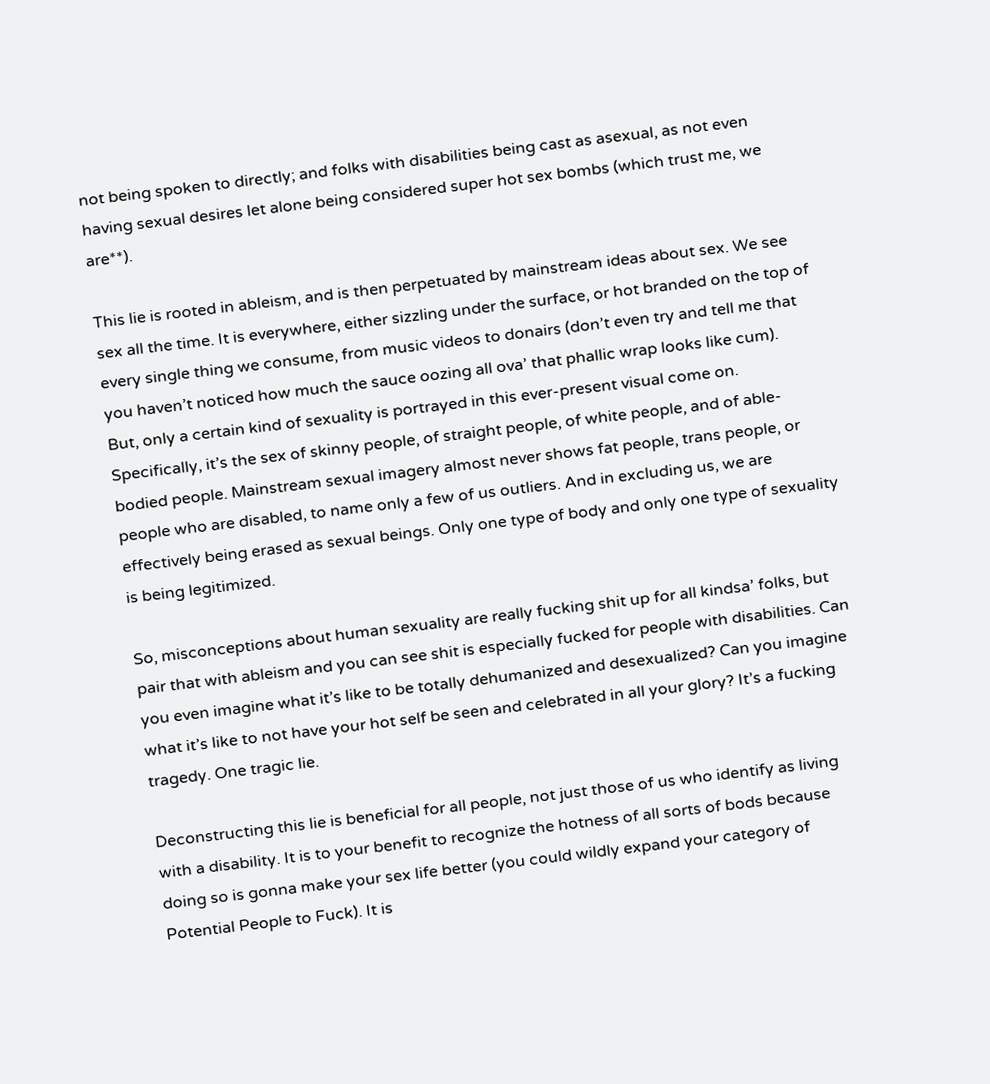not being spoken to directly; and folks with disabilities being cast as asexual, as not even having sexual desires let alone being considered super hot sex bombs (which trust me, we are**).

This lie is rooted in ableism, and is then perpetuated by mainstream ideas about sex. We see sex all the time. It is everywhere, either sizzling under the surface, or hot branded on the top of every single thing we consume, from music videos to donairs (don’t even try and tell me that you haven’t noticed how much the sauce oozing all ova’ that phallic wrap looks like cum).
But, only a certain kind of sexuality is portrayed in this ever-present visual come on.  Specifically, it’s the sex of skinny people, of straight people, of white people, and of able-bodied people. Mainstream sexual imagery almost never shows fat people, trans people, or people who are disabled, to name only a few of us outliers. And in excluding us, we are effectively being erased as sexual beings. Only one type of body and only one type of sexuality is being legitimized.

So, misconceptions about human sexuality are really fucking shit up for all kindsa’ folks, but pair that with ableism and you can see shit is especially fucked for people with disabilities. Can you even imagine what it’s like to be totally dehumanized and desexualized? Can you imagine what it’s like to not have your hot self be seen and celebrated in all your glory? It’s a fucking tragedy. One tragic lie.

Deconstructing this lie is beneficial for all people, not just those of us who identify as living with a disability. It is to your benefit to recognize the hotness of all sorts of bods because doing so is gonna make your sex life better (you could wildly expand your category of Potential People to Fuck). It is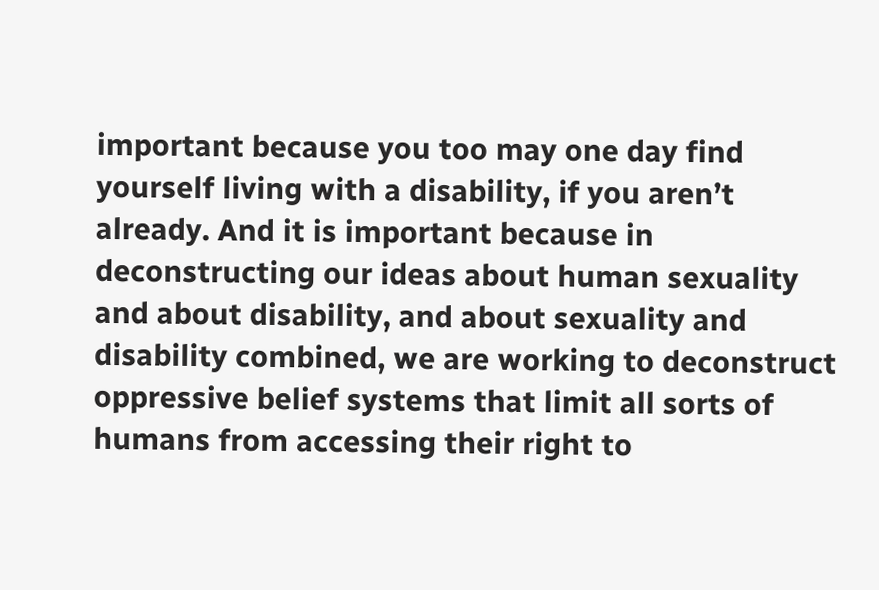important because you too may one day find yourself living with a disability, if you aren’t already. And it is important because in deconstructing our ideas about human sexuality and about disability, and about sexuality and disability combined, we are working to deconstruct oppressive belief systems that limit all sorts of humans from accessing their right to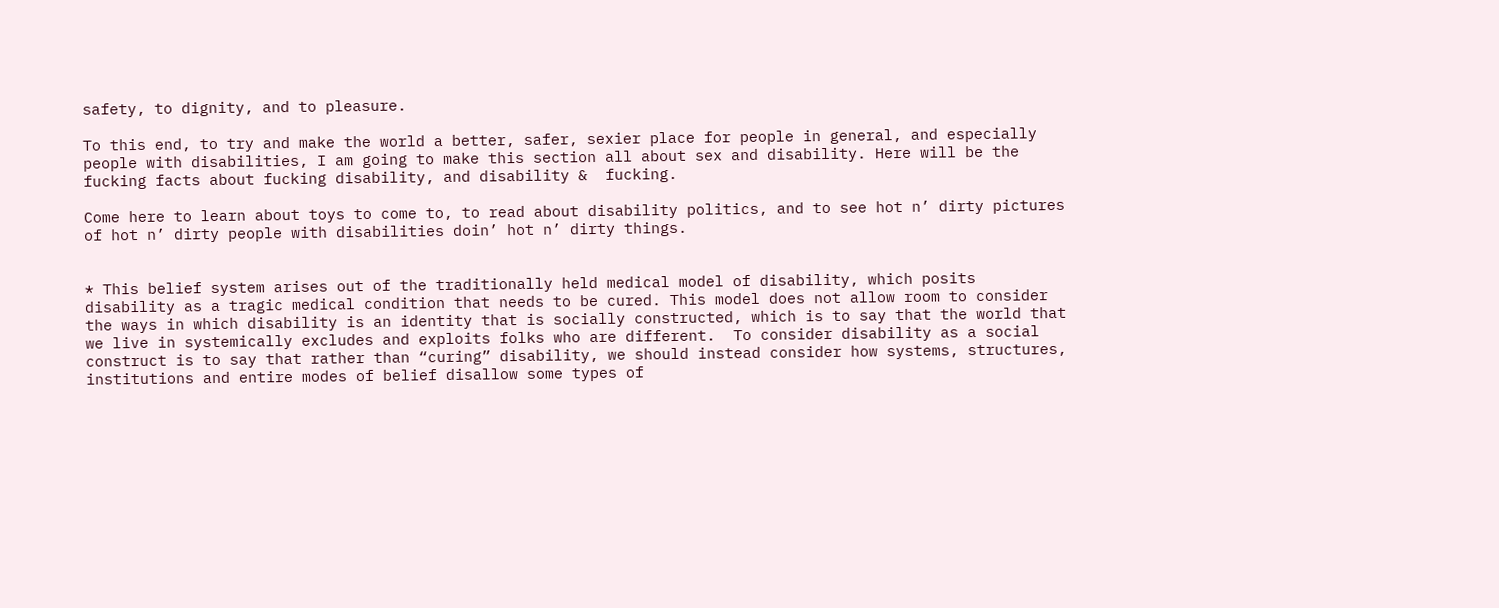safety, to dignity, and to pleasure.

To this end, to try and make the world a better, safer, sexier place for people in general, and especially people with disabilities, I am going to make this section all about sex and disability. Here will be the fucking facts about fucking disability, and disability &  fucking.

Come here to learn about toys to come to, to read about disability politics, and to see hot n’ dirty pictures of hot n’ dirty people with disabilities doin’ hot n’ dirty things.


* This belief system arises out of the traditionally held medical model of disability, which posits disability as a tragic medical condition that needs to be cured. This model does not allow room to consider the ways in which disability is an identity that is socially constructed, which is to say that the world that we live in systemically excludes and exploits folks who are different.  To consider disability as a social construct is to say that rather than “curing” disability, we should instead consider how systems, structures, institutions and entire modes of belief disallow some types of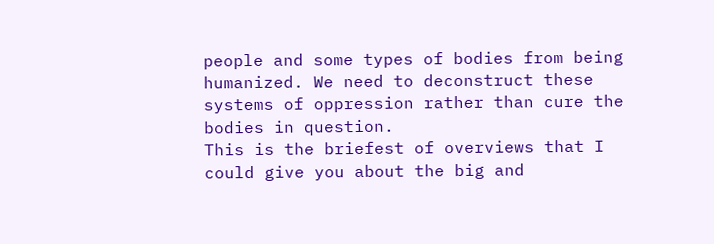people and some types of bodies from being humanized. We need to deconstruct these systems of oppression rather than cure the bodies in question.
This is the briefest of overviews that I could give you about the big and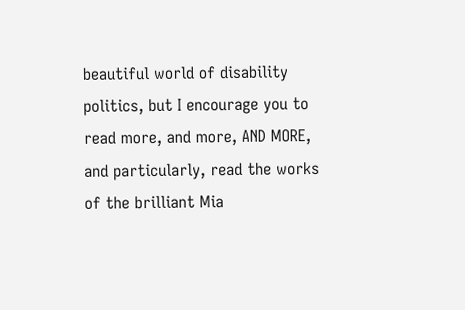beautiful world of disability politics, but I encourage you to read more, and more, AND MORE, and particularly, read the works of the brilliant Mia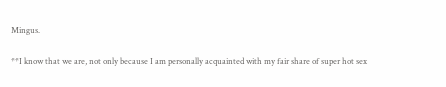Mingus.

**I know that we are, not only because I am personally acquainted with my fair share of super hot sex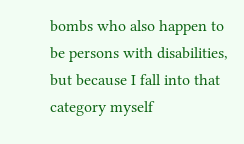bombs who also happen to be persons with disabilities, but because I fall into that category myself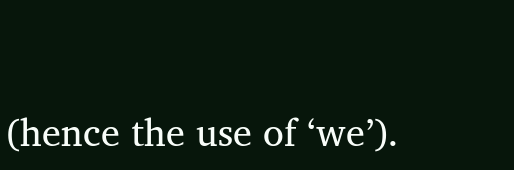(hence the use of ‘we’).